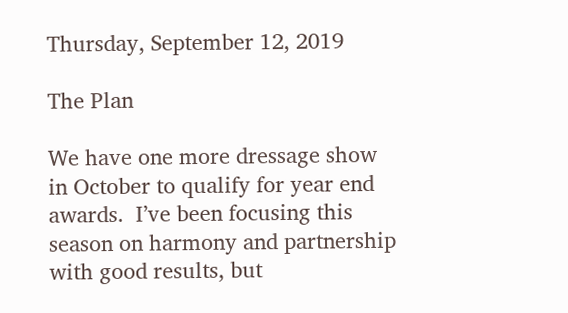Thursday, September 12, 2019

The Plan

We have one more dressage show in October to qualify for year end awards.  I’ve been focusing this season on harmony and partnership with good results, but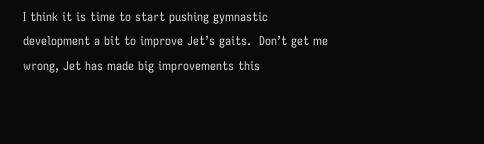I think it is time to start pushing gymnastic development a bit to improve Jet’s gaits.  Don’t get me wrong, Jet has made big improvements this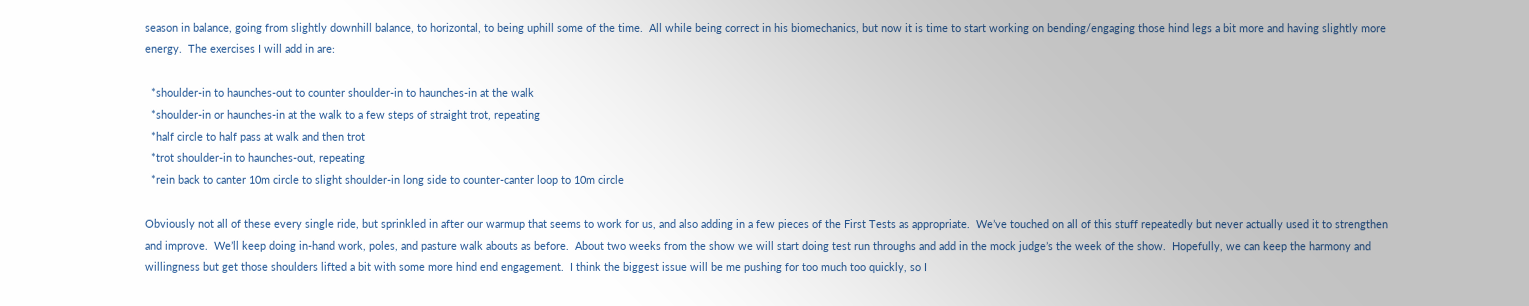season in balance, going from slightly downhill balance, to horizontal, to being uphill some of the time.  All while being correct in his biomechanics, but now it is time to start working on bending/engaging those hind legs a bit more and having slightly more energy.  The exercises I will add in are:

  *shoulder-in to haunches-out to counter shoulder-in to haunches-in at the walk
  *shoulder-in or haunches-in at the walk to a few steps of straight trot, repeating
  *half circle to half pass at walk and then trot
  *trot shoulder-in to haunches-out, repeating
  *rein back to canter 10m circle to slight shoulder-in long side to counter-canter loop to 10m circle

Obviously not all of these every single ride, but sprinkled in after our warmup that seems to work for us, and also adding in a few pieces of the First Tests as appropriate.  We’ve touched on all of this stuff repeatedly but never actually used it to strengthen and improve.  We’ll keep doing in-hand work, poles, and pasture walk abouts as before.  About two weeks from the show we will start doing test run throughs and add in the mock judge’s the week of the show.  Hopefully, we can keep the harmony and willingness but get those shoulders lifted a bit with some more hind end engagement.  I think the biggest issue will be me pushing for too much too quickly, so I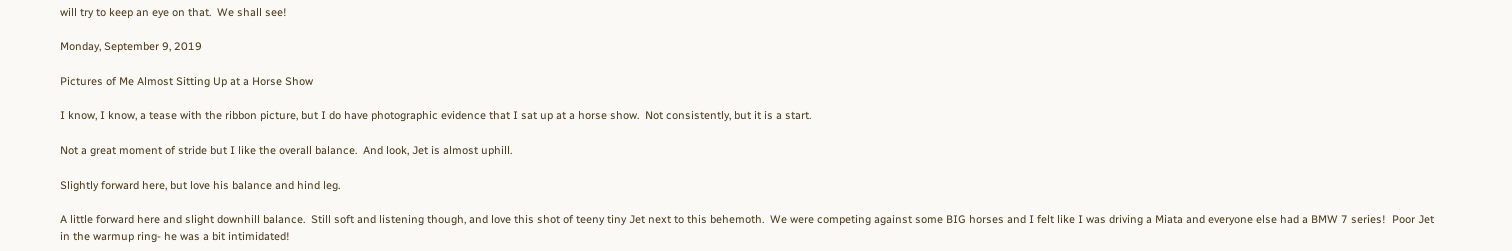will try to keep an eye on that.  We shall see!

Monday, September 9, 2019

Pictures of Me Almost Sitting Up at a Horse Show

I know, I know, a tease with the ribbon picture, but I do have photographic evidence that I sat up at a horse show.  Not consistently, but it is a start.

Not a great moment of stride but I like the overall balance.  And look, Jet is almost uphill.

Slightly forward here, but love his balance and hind leg.

A little forward here and slight downhill balance.  Still soft and listening though, and love this shot of teeny tiny Jet next to this behemoth.  We were competing against some BIG horses and I felt like I was driving a Miata and everyone else had a BMW 7 series!  Poor Jet in the warmup ring- he was a bit intimidated!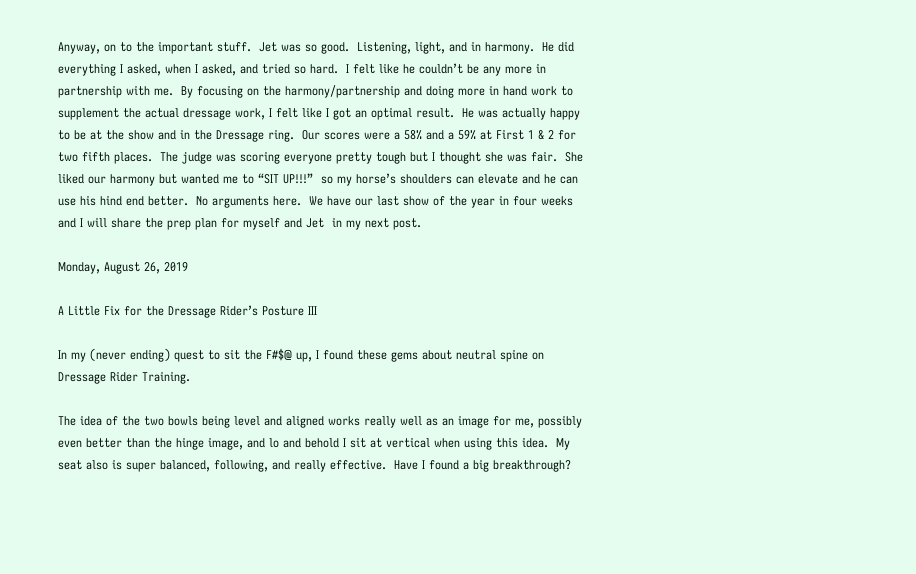Anyway, on to the important stuff.  Jet was so good.  Listening, light, and in harmony.  He did everything I asked, when I asked, and tried so hard.  I felt like he couldn’t be any more in partnership with me.  By focusing on the harmony/partnership and doing more in hand work to supplement the actual dressage work, I felt like I got an optimal result.  He was actually happy to be at the show and in the Dressage ring.  Our scores were a 58% and a 59% at First 1 & 2 for two fifth places.  The judge was scoring everyone pretty tough but I thought she was fair.  She liked our harmony but wanted me to “SIT UP!!!”  so my horse’s shoulders can elevate and he can use his hind end better.  No arguments here.  We have our last show of the year in four weeks and I will share the prep plan for myself and Jet  in my next post.

Monday, August 26, 2019

A Little Fix for the Dressage Rider’s Posture III

In my (never ending) quest to sit the F#$@ up, I found these gems about neutral spine on Dressage Rider Training.

The idea of the two bowls being level and aligned works really well as an image for me, possibly even better than the hinge image, and lo and behold I sit at vertical when using this idea.  My seat also is super balanced, following, and really effective.  Have I found a big breakthrough?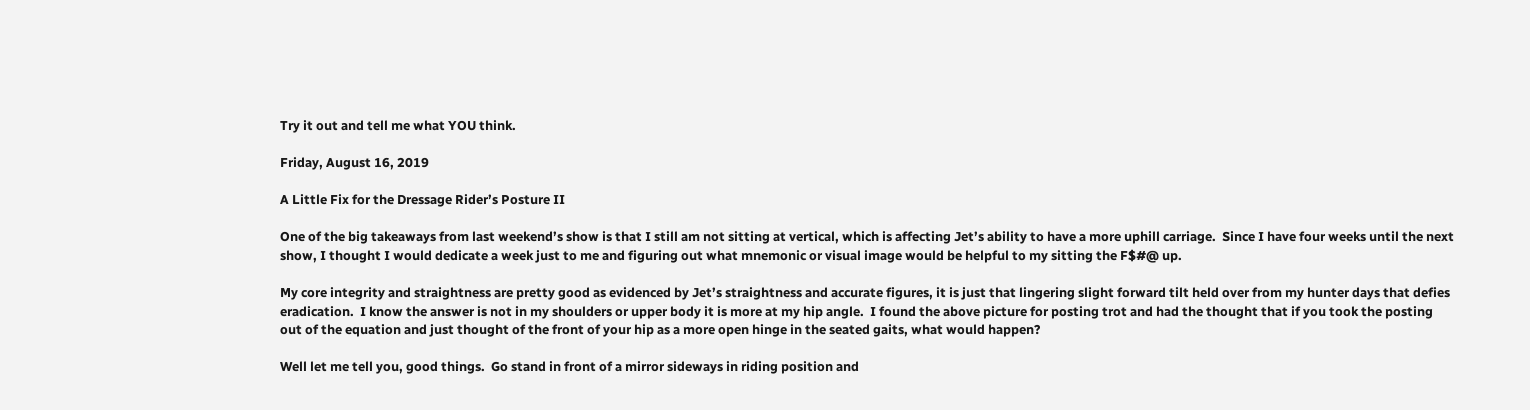Try it out and tell me what YOU think.

Friday, August 16, 2019

A Little Fix for the Dressage Rider’s Posture II

One of the big takeaways from last weekend’s show is that I still am not sitting at vertical, which is affecting Jet’s ability to have a more uphill carriage.  Since I have four weeks until the next show, I thought I would dedicate a week just to me and figuring out what mnemonic or visual image would be helpful to my sitting the F$#@ up.

My core integrity and straightness are pretty good as evidenced by Jet’s straightness and accurate figures, it is just that lingering slight forward tilt held over from my hunter days that defies eradication.  I know the answer is not in my shoulders or upper body it is more at my hip angle.  I found the above picture for posting trot and had the thought that if you took the posting out of the equation and just thought of the front of your hip as a more open hinge in the seated gaits, what would happen?

Well let me tell you, good things.  Go stand in front of a mirror sideways in riding position and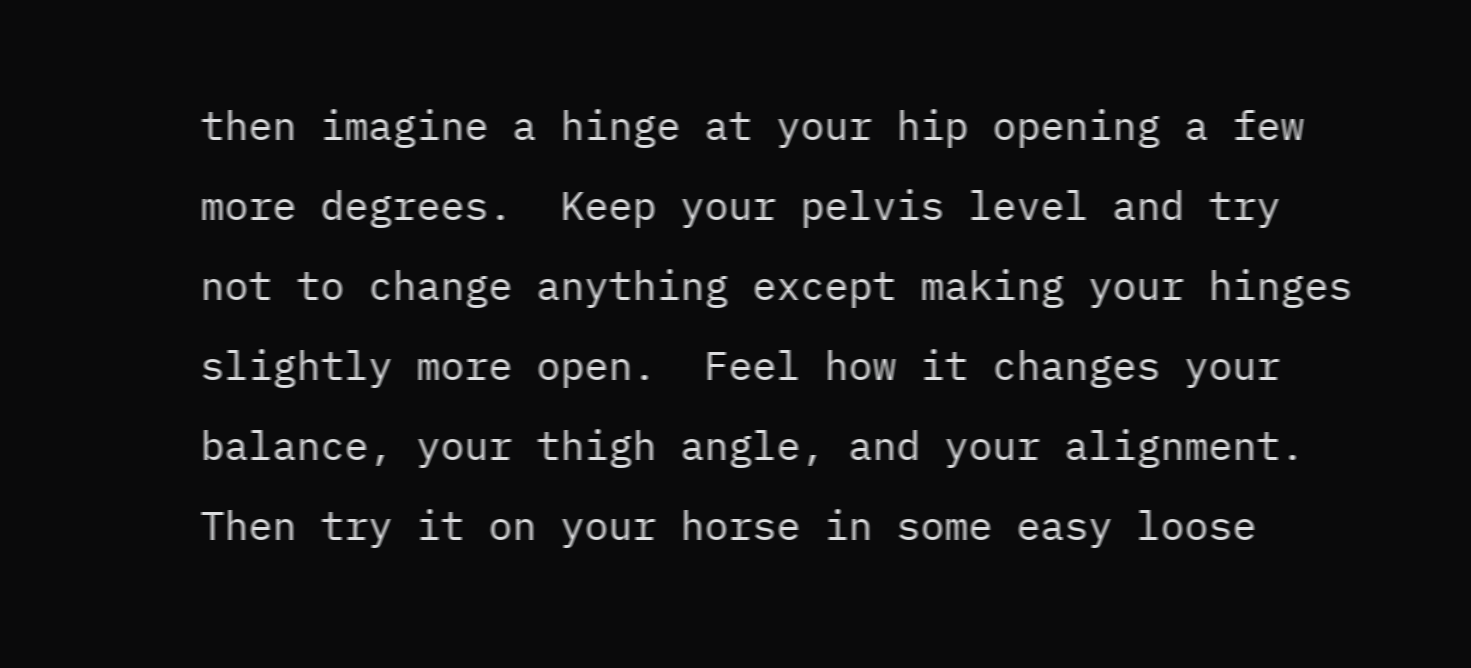then imagine a hinge at your hip opening a few more degrees.  Keep your pelvis level and try not to change anything except making your hinges slightly more open.  Feel how it changes your balance, your thigh angle, and your alignment.  Then try it on your horse in some easy loose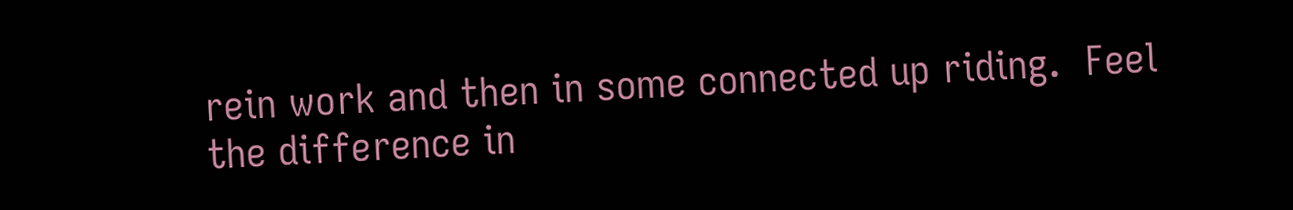rein work and then in some connected up riding.  Feel the difference in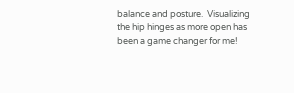balance and posture.  Visualizing the hip hinges as more open has been a game changer for me!